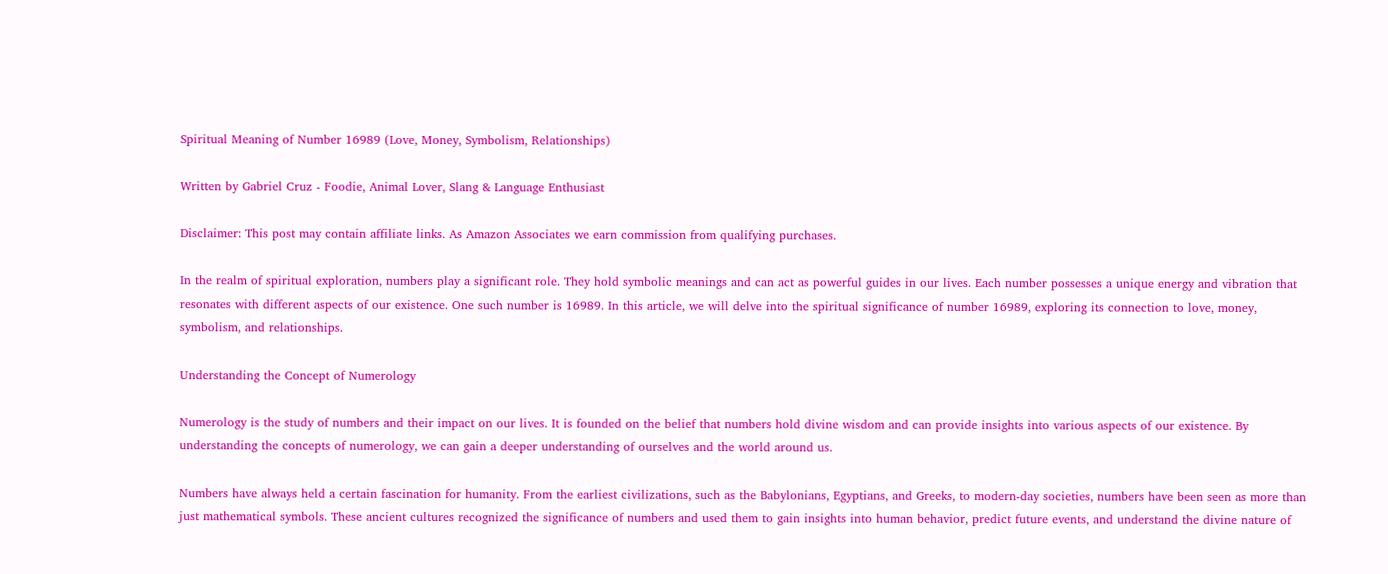Spiritual Meaning of Number 16989 (Love, Money, Symbolism, Relationships)

Written by Gabriel Cruz - Foodie, Animal Lover, Slang & Language Enthusiast

Disclaimer: This post may contain affiliate links. As Amazon Associates we earn commission from qualifying purchases.

In the realm of spiritual exploration, numbers play a significant role. They hold symbolic meanings and can act as powerful guides in our lives. Each number possesses a unique energy and vibration that resonates with different aspects of our existence. One such number is 16989. In this article, we will delve into the spiritual significance of number 16989, exploring its connection to love, money, symbolism, and relationships.

Understanding the Concept of Numerology

Numerology is the study of numbers and their impact on our lives. It is founded on the belief that numbers hold divine wisdom and can provide insights into various aspects of our existence. By understanding the concepts of numerology, we can gain a deeper understanding of ourselves and the world around us.

Numbers have always held a certain fascination for humanity. From the earliest civilizations, such as the Babylonians, Egyptians, and Greeks, to modern-day societies, numbers have been seen as more than just mathematical symbols. These ancient cultures recognized the significance of numbers and used them to gain insights into human behavior, predict future events, and understand the divine nature of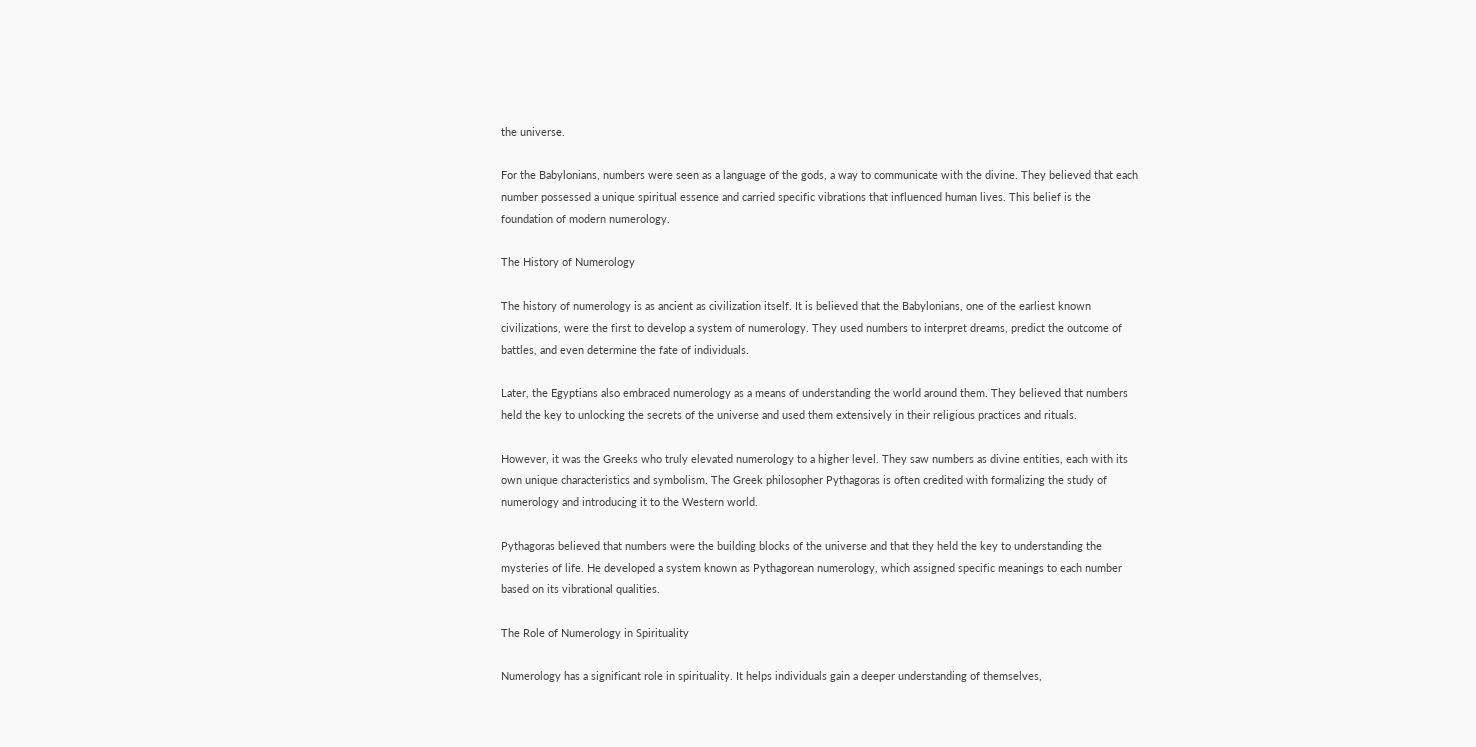the universe.

For the Babylonians, numbers were seen as a language of the gods, a way to communicate with the divine. They believed that each number possessed a unique spiritual essence and carried specific vibrations that influenced human lives. This belief is the foundation of modern numerology.

The History of Numerology

The history of numerology is as ancient as civilization itself. It is believed that the Babylonians, one of the earliest known civilizations, were the first to develop a system of numerology. They used numbers to interpret dreams, predict the outcome of battles, and even determine the fate of individuals.

Later, the Egyptians also embraced numerology as a means of understanding the world around them. They believed that numbers held the key to unlocking the secrets of the universe and used them extensively in their religious practices and rituals.

However, it was the Greeks who truly elevated numerology to a higher level. They saw numbers as divine entities, each with its own unique characteristics and symbolism. The Greek philosopher Pythagoras is often credited with formalizing the study of numerology and introducing it to the Western world.

Pythagoras believed that numbers were the building blocks of the universe and that they held the key to understanding the mysteries of life. He developed a system known as Pythagorean numerology, which assigned specific meanings to each number based on its vibrational qualities.

The Role of Numerology in Spirituality

Numerology has a significant role in spirituality. It helps individuals gain a deeper understanding of themselves,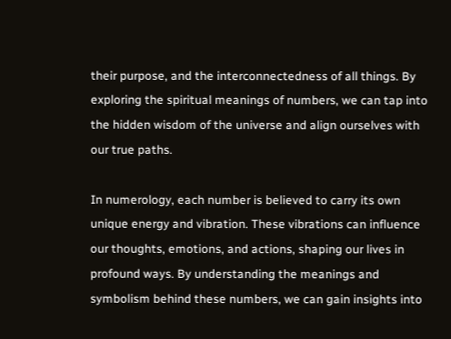their purpose, and the interconnectedness of all things. By exploring the spiritual meanings of numbers, we can tap into the hidden wisdom of the universe and align ourselves with our true paths.

In numerology, each number is believed to carry its own unique energy and vibration. These vibrations can influence our thoughts, emotions, and actions, shaping our lives in profound ways. By understanding the meanings and symbolism behind these numbers, we can gain insights into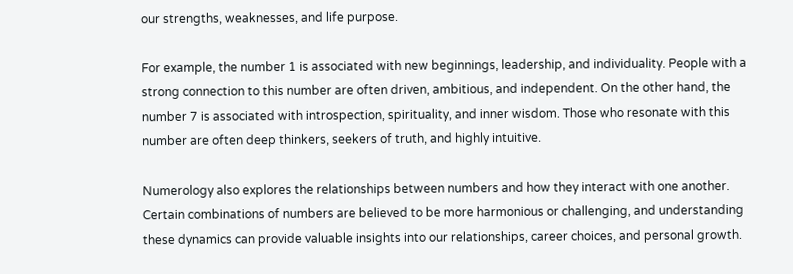our strengths, weaknesses, and life purpose.

For example, the number 1 is associated with new beginnings, leadership, and individuality. People with a strong connection to this number are often driven, ambitious, and independent. On the other hand, the number 7 is associated with introspection, spirituality, and inner wisdom. Those who resonate with this number are often deep thinkers, seekers of truth, and highly intuitive.

Numerology also explores the relationships between numbers and how they interact with one another. Certain combinations of numbers are believed to be more harmonious or challenging, and understanding these dynamics can provide valuable insights into our relationships, career choices, and personal growth.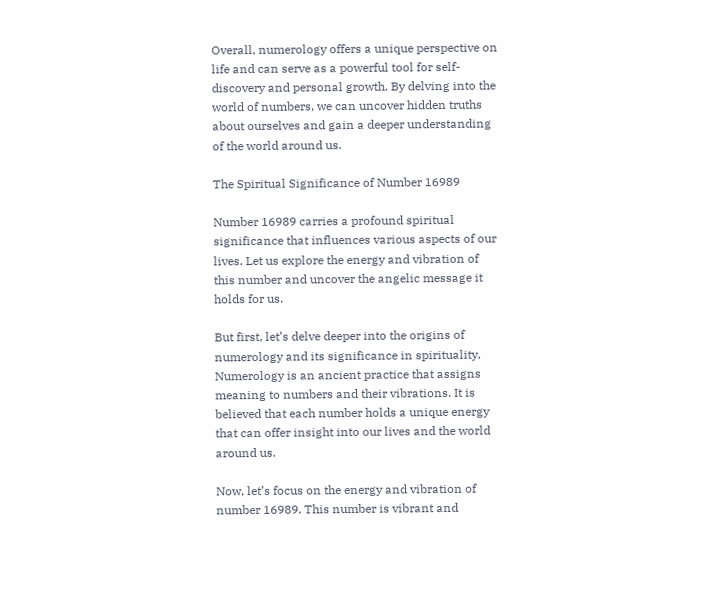Overall, numerology offers a unique perspective on life and can serve as a powerful tool for self-discovery and personal growth. By delving into the world of numbers, we can uncover hidden truths about ourselves and gain a deeper understanding of the world around us.

The Spiritual Significance of Number 16989

Number 16989 carries a profound spiritual significance that influences various aspects of our lives. Let us explore the energy and vibration of this number and uncover the angelic message it holds for us.

But first, let’s delve deeper into the origins of numerology and its significance in spirituality. Numerology is an ancient practice that assigns meaning to numbers and their vibrations. It is believed that each number holds a unique energy that can offer insight into our lives and the world around us.

Now, let’s focus on the energy and vibration of number 16989. This number is vibrant and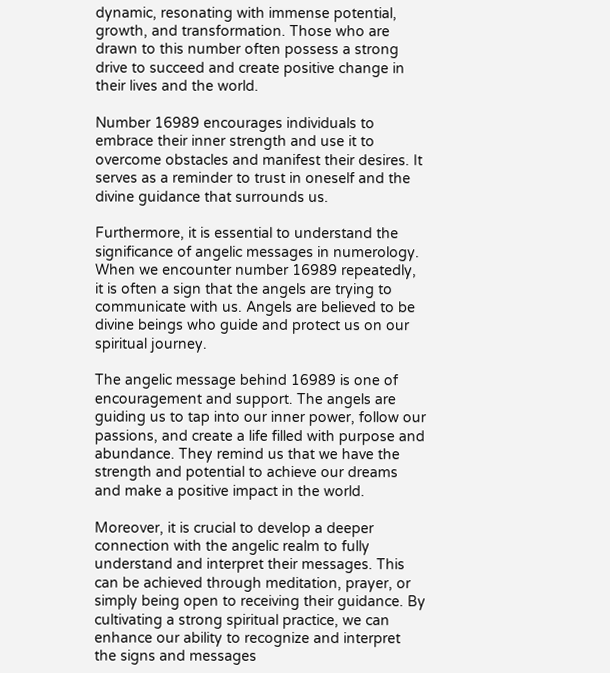dynamic, resonating with immense potential, growth, and transformation. Those who are drawn to this number often possess a strong drive to succeed and create positive change in their lives and the world.

Number 16989 encourages individuals to embrace their inner strength and use it to overcome obstacles and manifest their desires. It serves as a reminder to trust in oneself and the divine guidance that surrounds us.

Furthermore, it is essential to understand the significance of angelic messages in numerology. When we encounter number 16989 repeatedly, it is often a sign that the angels are trying to communicate with us. Angels are believed to be divine beings who guide and protect us on our spiritual journey.

The angelic message behind 16989 is one of encouragement and support. The angels are guiding us to tap into our inner power, follow our passions, and create a life filled with purpose and abundance. They remind us that we have the strength and potential to achieve our dreams and make a positive impact in the world.

Moreover, it is crucial to develop a deeper connection with the angelic realm to fully understand and interpret their messages. This can be achieved through meditation, prayer, or simply being open to receiving their guidance. By cultivating a strong spiritual practice, we can enhance our ability to recognize and interpret the signs and messages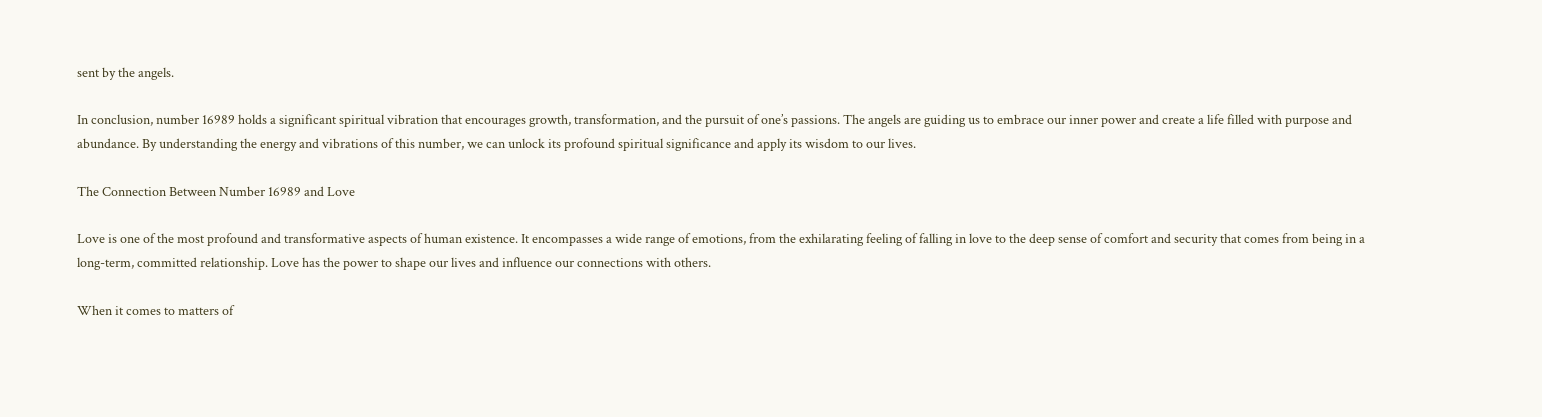sent by the angels.

In conclusion, number 16989 holds a significant spiritual vibration that encourages growth, transformation, and the pursuit of one’s passions. The angels are guiding us to embrace our inner power and create a life filled with purpose and abundance. By understanding the energy and vibrations of this number, we can unlock its profound spiritual significance and apply its wisdom to our lives.

The Connection Between Number 16989 and Love

Love is one of the most profound and transformative aspects of human existence. It encompasses a wide range of emotions, from the exhilarating feeling of falling in love to the deep sense of comfort and security that comes from being in a long-term, committed relationship. Love has the power to shape our lives and influence our connections with others.

When it comes to matters of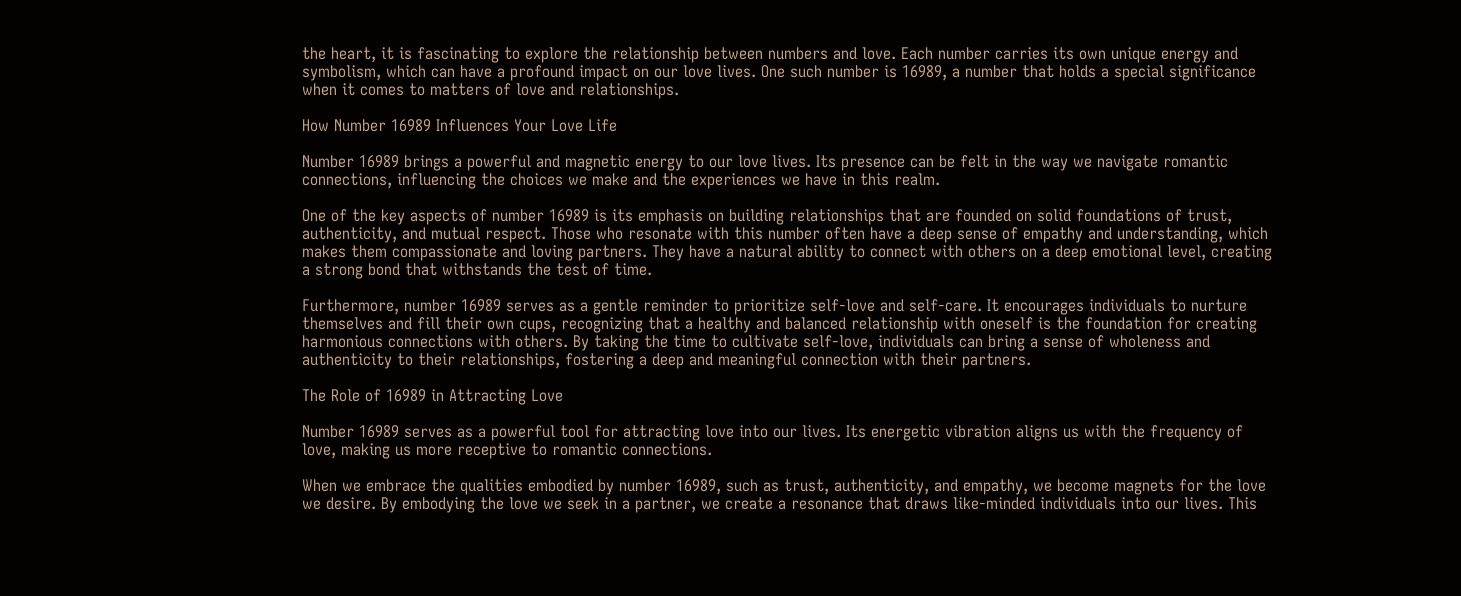the heart, it is fascinating to explore the relationship between numbers and love. Each number carries its own unique energy and symbolism, which can have a profound impact on our love lives. One such number is 16989, a number that holds a special significance when it comes to matters of love and relationships.

How Number 16989 Influences Your Love Life

Number 16989 brings a powerful and magnetic energy to our love lives. Its presence can be felt in the way we navigate romantic connections, influencing the choices we make and the experiences we have in this realm.

One of the key aspects of number 16989 is its emphasis on building relationships that are founded on solid foundations of trust, authenticity, and mutual respect. Those who resonate with this number often have a deep sense of empathy and understanding, which makes them compassionate and loving partners. They have a natural ability to connect with others on a deep emotional level, creating a strong bond that withstands the test of time.

Furthermore, number 16989 serves as a gentle reminder to prioritize self-love and self-care. It encourages individuals to nurture themselves and fill their own cups, recognizing that a healthy and balanced relationship with oneself is the foundation for creating harmonious connections with others. By taking the time to cultivate self-love, individuals can bring a sense of wholeness and authenticity to their relationships, fostering a deep and meaningful connection with their partners.

The Role of 16989 in Attracting Love

Number 16989 serves as a powerful tool for attracting love into our lives. Its energetic vibration aligns us with the frequency of love, making us more receptive to romantic connections.

When we embrace the qualities embodied by number 16989, such as trust, authenticity, and empathy, we become magnets for the love we desire. By embodying the love we seek in a partner, we create a resonance that draws like-minded individuals into our lives. This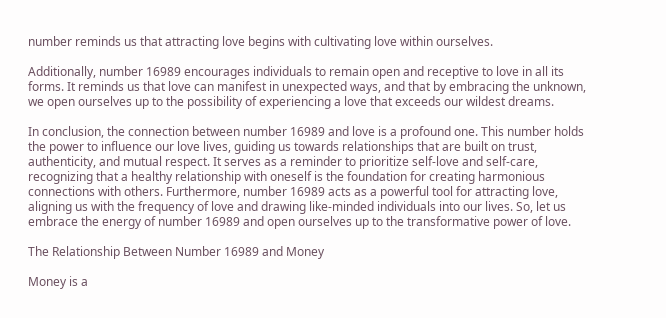number reminds us that attracting love begins with cultivating love within ourselves.

Additionally, number 16989 encourages individuals to remain open and receptive to love in all its forms. It reminds us that love can manifest in unexpected ways, and that by embracing the unknown, we open ourselves up to the possibility of experiencing a love that exceeds our wildest dreams.

In conclusion, the connection between number 16989 and love is a profound one. This number holds the power to influence our love lives, guiding us towards relationships that are built on trust, authenticity, and mutual respect. It serves as a reminder to prioritize self-love and self-care, recognizing that a healthy relationship with oneself is the foundation for creating harmonious connections with others. Furthermore, number 16989 acts as a powerful tool for attracting love, aligning us with the frequency of love and drawing like-minded individuals into our lives. So, let us embrace the energy of number 16989 and open ourselves up to the transformative power of love.

The Relationship Between Number 16989 and Money

Money is a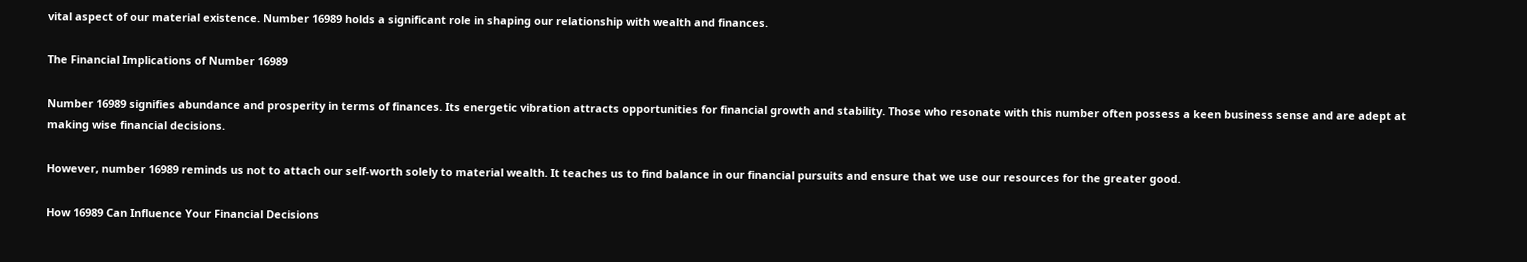vital aspect of our material existence. Number 16989 holds a significant role in shaping our relationship with wealth and finances.

The Financial Implications of Number 16989

Number 16989 signifies abundance and prosperity in terms of finances. Its energetic vibration attracts opportunities for financial growth and stability. Those who resonate with this number often possess a keen business sense and are adept at making wise financial decisions.

However, number 16989 reminds us not to attach our self-worth solely to material wealth. It teaches us to find balance in our financial pursuits and ensure that we use our resources for the greater good.

How 16989 Can Influence Your Financial Decisions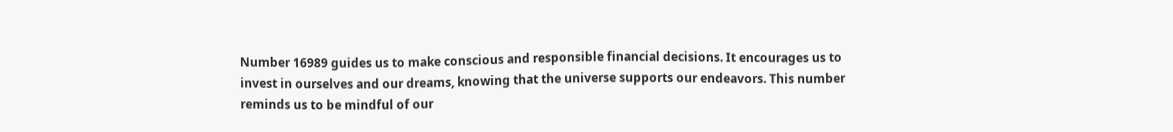Number 16989 guides us to make conscious and responsible financial decisions. It encourages us to invest in ourselves and our dreams, knowing that the universe supports our endeavors. This number reminds us to be mindful of our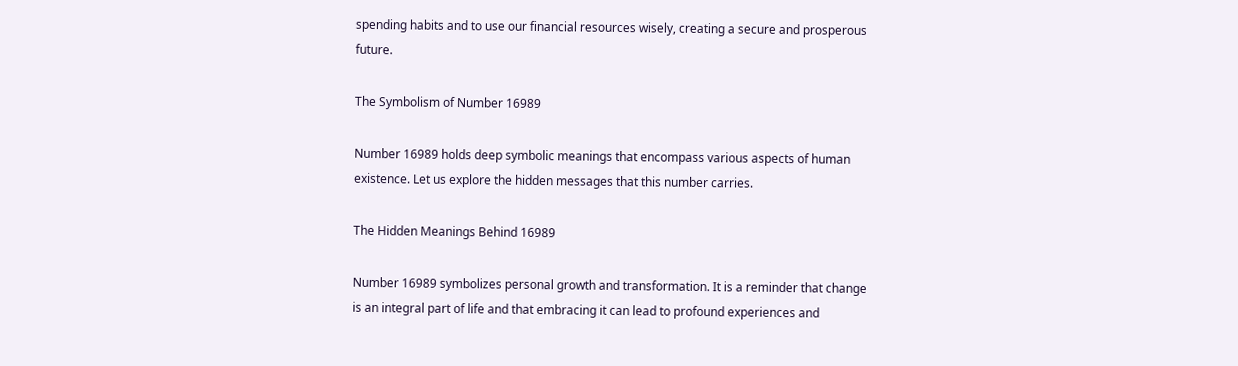spending habits and to use our financial resources wisely, creating a secure and prosperous future.

The Symbolism of Number 16989

Number 16989 holds deep symbolic meanings that encompass various aspects of human existence. Let us explore the hidden messages that this number carries.

The Hidden Meanings Behind 16989

Number 16989 symbolizes personal growth and transformation. It is a reminder that change is an integral part of life and that embracing it can lead to profound experiences and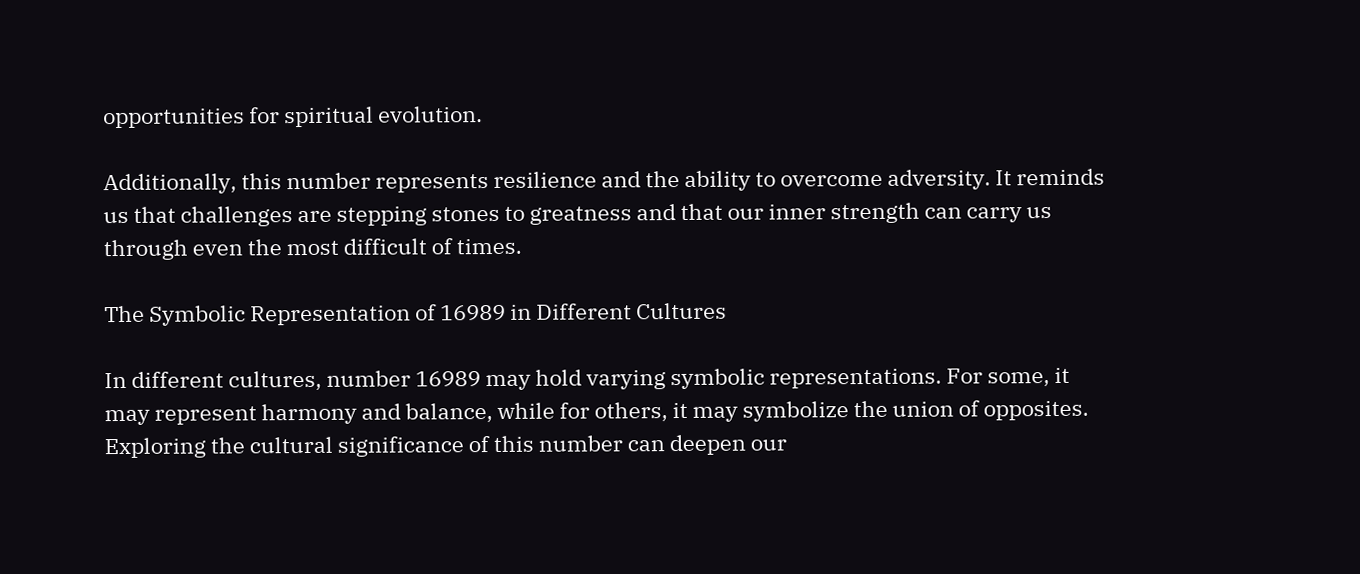opportunities for spiritual evolution.

Additionally, this number represents resilience and the ability to overcome adversity. It reminds us that challenges are stepping stones to greatness and that our inner strength can carry us through even the most difficult of times.

The Symbolic Representation of 16989 in Different Cultures

In different cultures, number 16989 may hold varying symbolic representations. For some, it may represent harmony and balance, while for others, it may symbolize the union of opposites. Exploring the cultural significance of this number can deepen our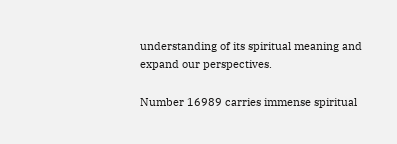understanding of its spiritual meaning and expand our perspectives.

Number 16989 carries immense spiritual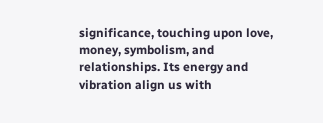significance, touching upon love, money, symbolism, and relationships. Its energy and vibration align us with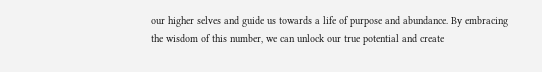our higher selves and guide us towards a life of purpose and abundance. By embracing the wisdom of this number, we can unlock our true potential and create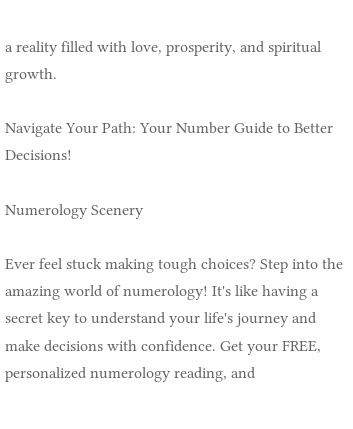a reality filled with love, prosperity, and spiritual growth.

Navigate Your Path: Your Number Guide to Better Decisions!

Numerology Scenery

Ever feel stuck making tough choices? Step into the amazing world of numerology! It's like having a secret key to understand your life's journey and make decisions with confidence. Get your FREE, personalized numerology reading, and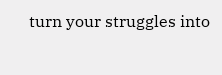turn your struggles into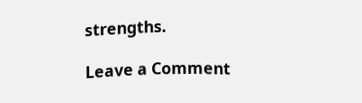strengths.

Leave a Comment